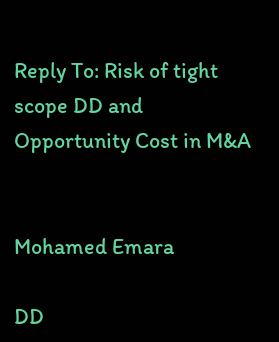Reply To: Risk of tight scope DD and Opportunity Cost in M&A


Mohamed Emara

DD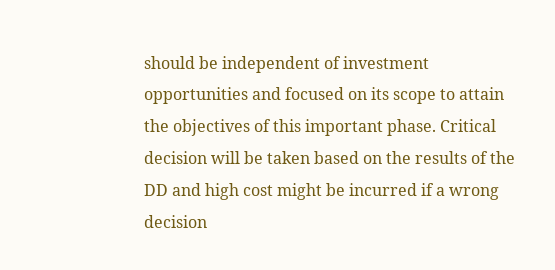should be independent of investment opportunities and focused on its scope to attain the objectives of this important phase. Critical decision will be taken based on the results of the DD and high cost might be incurred if a wrong decision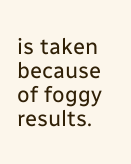is taken because of foggy results.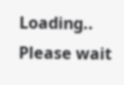Loading.. Please wait